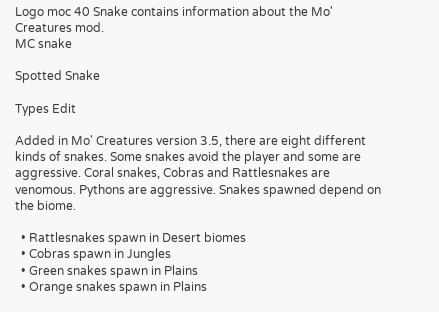Logo moc 40 Snake contains information about the Mo' Creatures mod.
MC snake

Spotted Snake

Types Edit

Added in Mo' Creatures version 3.5, there are eight different kinds of snakes. Some snakes avoid the player and some are aggressive. Coral snakes, Cobras and Rattlesnakes are venomous. Pythons are aggressive. Snakes spawned depend on the biome.

  • Rattlesnakes spawn in Desert biomes
  • Cobras spawn in Jungles
  • Green snakes spawn in Plains
  • Orange snakes spawn in Plains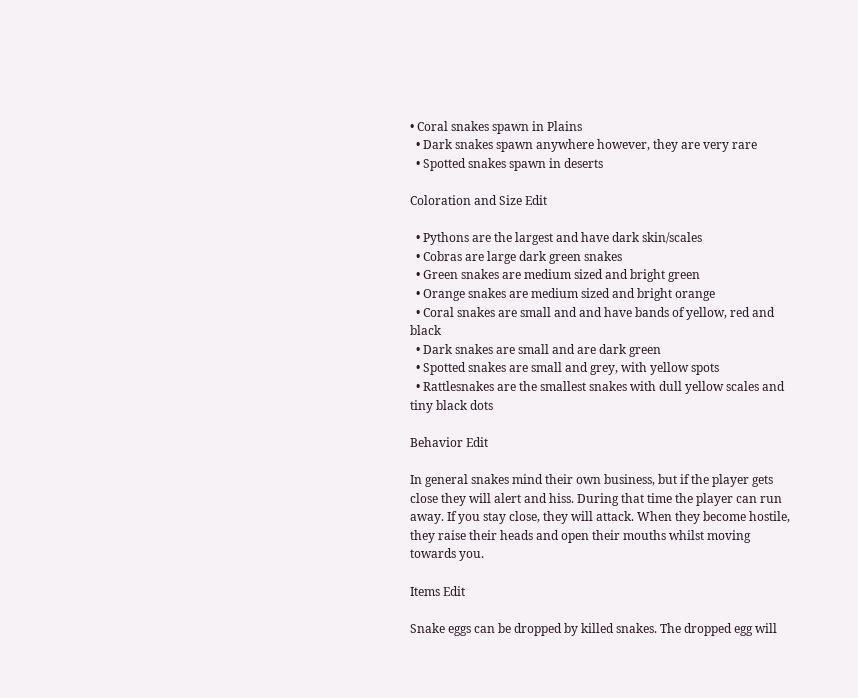• Coral snakes spawn in Plains
  • Dark snakes spawn anywhere however, they are very rare
  • Spotted snakes spawn in deserts

Coloration and Size Edit

  • Pythons are the largest and have dark skin/scales
  • Cobras are large dark green snakes
  • Green snakes are medium sized and bright green
  • Orange snakes are medium sized and bright orange
  • Coral snakes are small and and have bands of yellow, red and black
  • Dark snakes are small and are dark green
  • Spotted snakes are small and grey, with yellow spots
  • Rattlesnakes are the smallest snakes with dull yellow scales and tiny black dots

Behavior Edit

In general snakes mind their own business, but if the player gets close they will alert and hiss. During that time the player can run away. If you stay close, they will attack. When they become hostile, they raise their heads and open their mouths whilst moving towards you.

Items Edit

Snake eggs can be dropped by killed snakes. The dropped egg will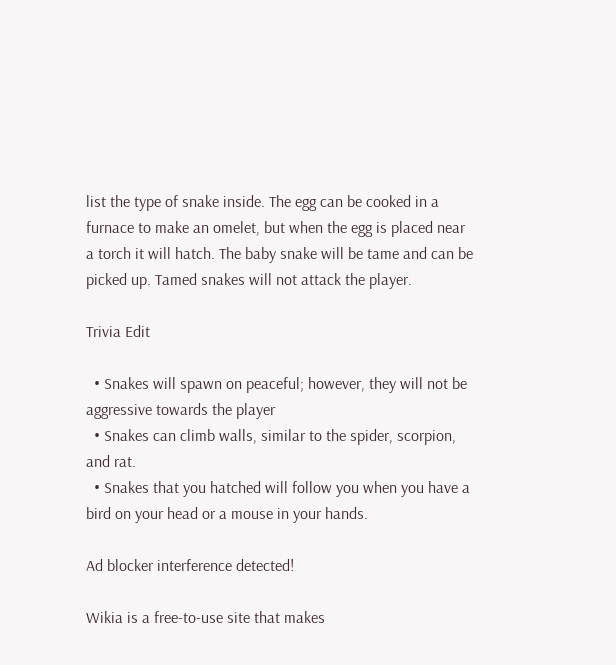list the type of snake inside. The egg can be cooked in a furnace to make an omelet, but when the egg is placed near a torch it will hatch. The baby snake will be tame and can be picked up. Tamed snakes will not attack the player.

Trivia Edit

  • Snakes will spawn on peaceful; however, they will not be aggressive towards the player
  • Snakes can climb walls, similar to the spider, scorpion, and rat.
  • Snakes that you hatched will follow you when you have a bird on your head or a mouse in your hands.

Ad blocker interference detected!

Wikia is a free-to-use site that makes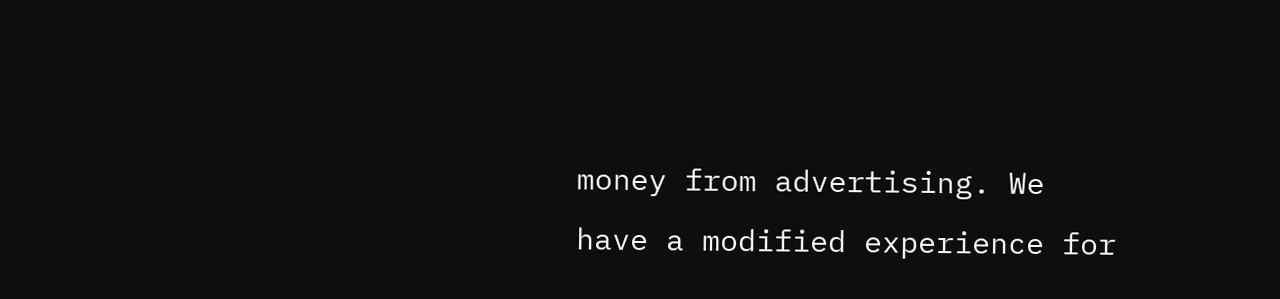money from advertising. We have a modified experience for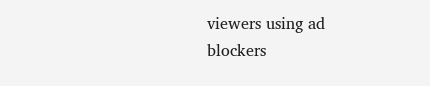viewers using ad blockers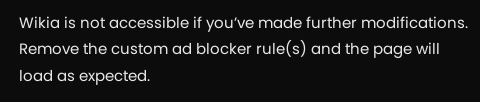Wikia is not accessible if you’ve made further modifications. Remove the custom ad blocker rule(s) and the page will load as expected.